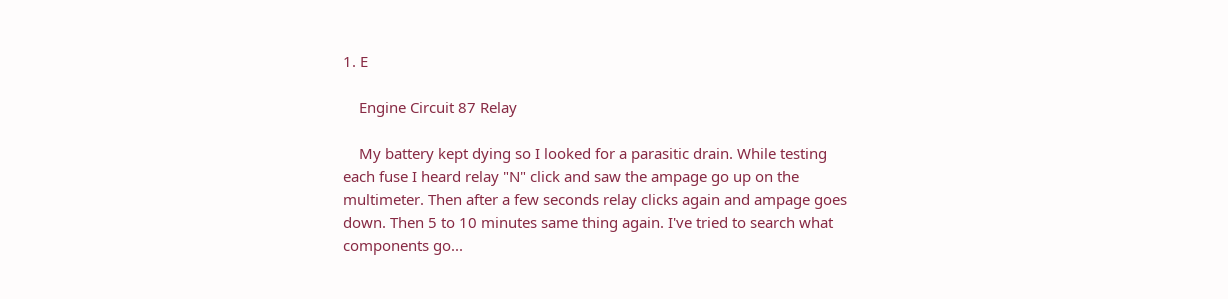1. E

    Engine Circuit 87 Relay

    My battery kept dying so I looked for a parasitic drain. While testing each fuse I heard relay "N" click and saw the ampage go up on the multimeter. Then after a few seconds relay clicks again and ampage goes down. Then 5 to 10 minutes same thing again. I've tried to search what components go...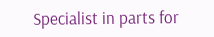Specialist in parts for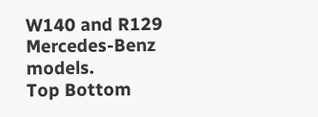W140 and R129 Mercedes-Benz models.
Top Bottom